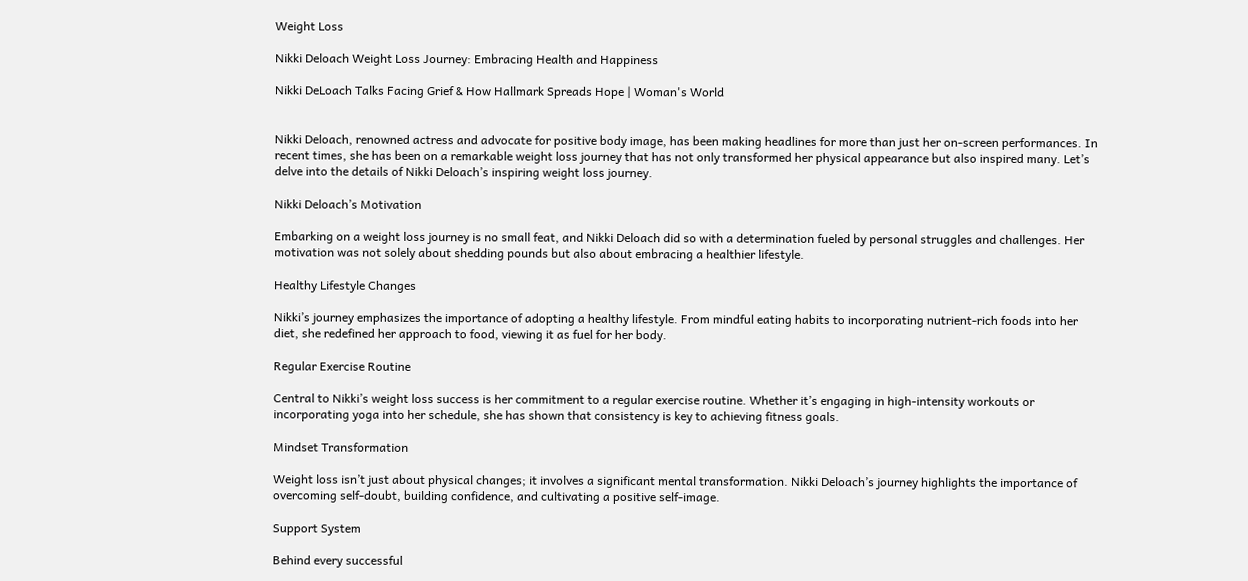Weight Loss

Nikki Deloach Weight Loss Journey: Embracing Health and Happiness

Nikki DeLoach Talks Facing Grief & How Hallmark Spreads Hope | Woman's World


Nikki Deloach, renowned actress and advocate for positive body image, has been making headlines for more than just her on-screen performances. In recent times, she has been on a remarkable weight loss journey that has not only transformed her physical appearance but also inspired many. Let’s delve into the details of Nikki Deloach’s inspiring weight loss journey.

Nikki Deloach’s Motivation

Embarking on a weight loss journey is no small feat, and Nikki Deloach did so with a determination fueled by personal struggles and challenges. Her motivation was not solely about shedding pounds but also about embracing a healthier lifestyle.

Healthy Lifestyle Changes

Nikki’s journey emphasizes the importance of adopting a healthy lifestyle. From mindful eating habits to incorporating nutrient-rich foods into her diet, she redefined her approach to food, viewing it as fuel for her body.

Regular Exercise Routine

Central to Nikki’s weight loss success is her commitment to a regular exercise routine. Whether it’s engaging in high-intensity workouts or incorporating yoga into her schedule, she has shown that consistency is key to achieving fitness goals.

Mindset Transformation

Weight loss isn’t just about physical changes; it involves a significant mental transformation. Nikki Deloach’s journey highlights the importance of overcoming self-doubt, building confidence, and cultivating a positive self-image.

Support System

Behind every successful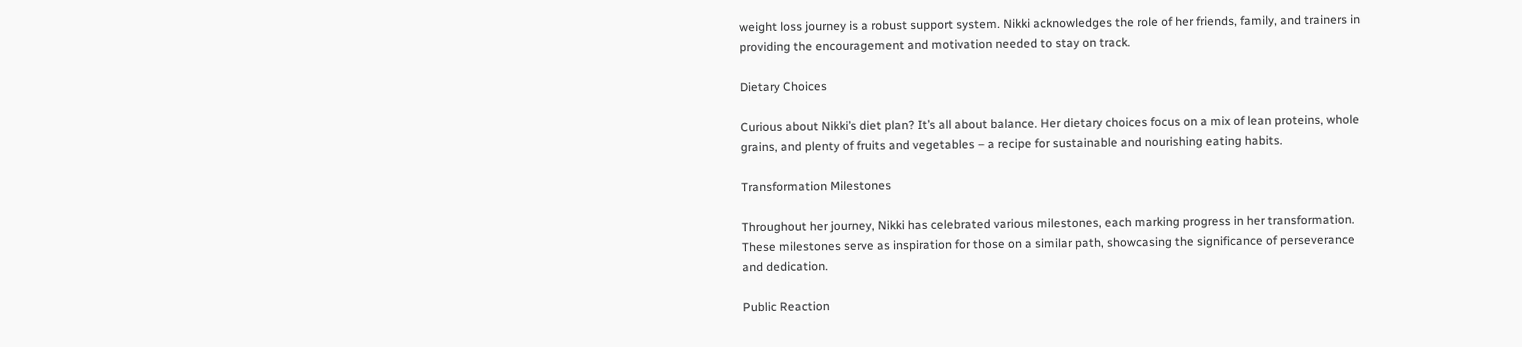weight loss journey is a robust support system. Nikki acknowledges the role of her friends, family, and trainers in providing the encouragement and motivation needed to stay on track.

Dietary Choices

Curious about Nikki’s diet plan? It’s all about balance. Her dietary choices focus on a mix of lean proteins, whole grains, and plenty of fruits and vegetables – a recipe for sustainable and nourishing eating habits.

Transformation Milestones

Throughout her journey, Nikki has celebrated various milestones, each marking progress in her transformation. These milestones serve as inspiration for those on a similar path, showcasing the significance of perseverance and dedication.

Public Reaction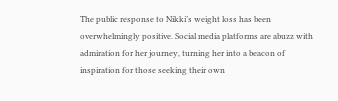The public response to Nikki’s weight loss has been overwhelmingly positive. Social media platforms are abuzz with admiration for her journey, turning her into a beacon of inspiration for those seeking their own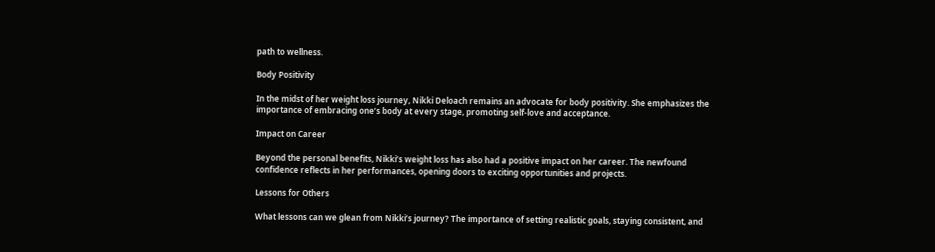path to wellness.

Body Positivity

In the midst of her weight loss journey, Nikki Deloach remains an advocate for body positivity. She emphasizes the importance of embracing one’s body at every stage, promoting self-love and acceptance.

Impact on Career

Beyond the personal benefits, Nikki’s weight loss has also had a positive impact on her career. The newfound confidence reflects in her performances, opening doors to exciting opportunities and projects.

Lessons for Others

What lessons can we glean from Nikki’s journey? The importance of setting realistic goals, staying consistent, and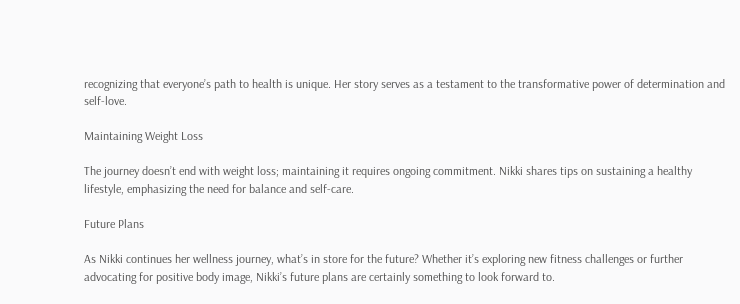recognizing that everyone’s path to health is unique. Her story serves as a testament to the transformative power of determination and self-love.

Maintaining Weight Loss

The journey doesn’t end with weight loss; maintaining it requires ongoing commitment. Nikki shares tips on sustaining a healthy lifestyle, emphasizing the need for balance and self-care.

Future Plans

As Nikki continues her wellness journey, what’s in store for the future? Whether it’s exploring new fitness challenges or further advocating for positive body image, Nikki’s future plans are certainly something to look forward to.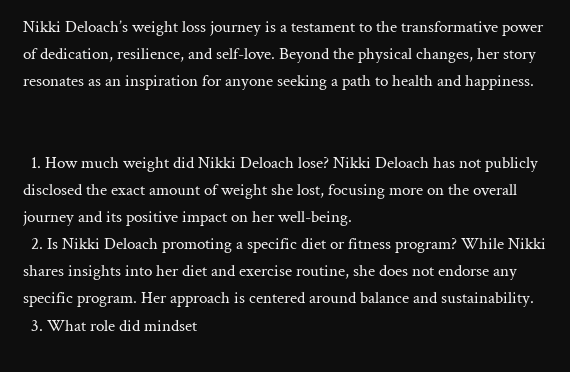Nikki Deloach’s weight loss journey is a testament to the transformative power of dedication, resilience, and self-love. Beyond the physical changes, her story resonates as an inspiration for anyone seeking a path to health and happiness.


  1. How much weight did Nikki Deloach lose? Nikki Deloach has not publicly disclosed the exact amount of weight she lost, focusing more on the overall journey and its positive impact on her well-being.
  2. Is Nikki Deloach promoting a specific diet or fitness program? While Nikki shares insights into her diet and exercise routine, she does not endorse any specific program. Her approach is centered around balance and sustainability.
  3. What role did mindset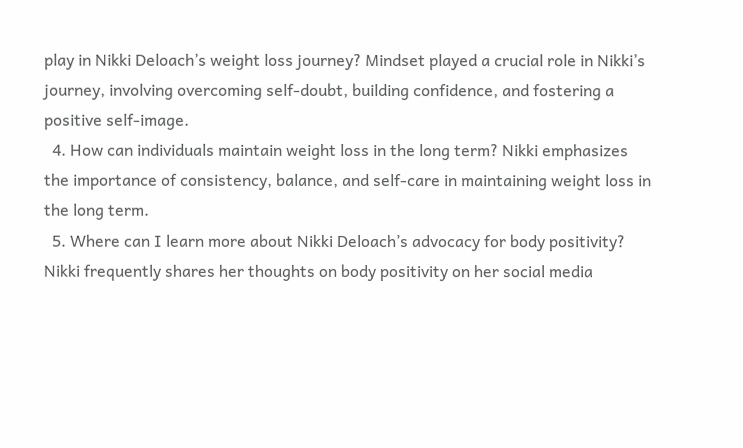play in Nikki Deloach’s weight loss journey? Mindset played a crucial role in Nikki’s journey, involving overcoming self-doubt, building confidence, and fostering a positive self-image.
  4. How can individuals maintain weight loss in the long term? Nikki emphasizes the importance of consistency, balance, and self-care in maintaining weight loss in the long term.
  5. Where can I learn more about Nikki Deloach’s advocacy for body positivity? Nikki frequently shares her thoughts on body positivity on her social media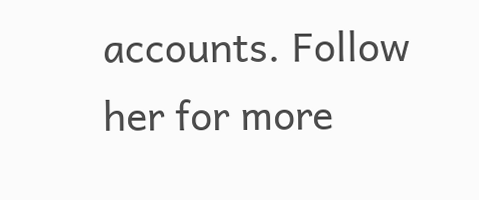accounts. Follow her for more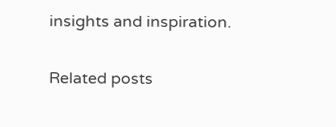insights and inspiration.

Related posts